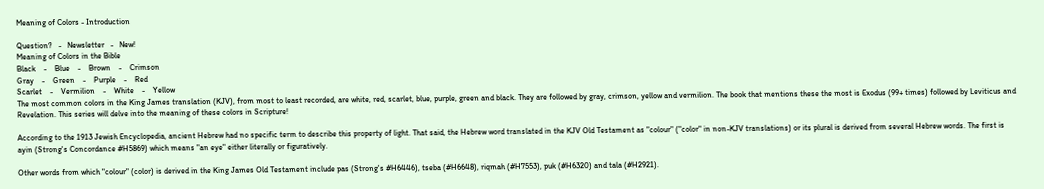Meaning of Colors - Introduction

Question?   -   Newsletter   -   New!
Meaning of Colors in the Bible
Black    -    Blue    -    Brown    -    Crimson
Gray    -    Green    -    Purple    -    Red
Scarlet    -    Vermilion    -    White    -    Yellow
The most common colors in the King James translation (KJV), from most to least recorded, are white, red, scarlet, blue, purple, green and black. They are followed by gray, crimson, yellow and vermilion. The book that mentions these the most is Exodus (99+ times) followed by Leviticus and Revelation. This series will delve into the meaning of these colors in Scripture!

According to the 1913 Jewish Encyclopedia, ancient Hebrew had no specific term to describe this property of light. That said, the Hebrew word translated in the KJV Old Testament as "colour" ("color" in non-KJV translations) or its plural is derived from several Hebrew words. The first is ayin (Strong's Concordance #H5869) which means "an eye" either literally or figuratively.

Other words from which "colour" (color) is derived in the King James Old Testament include pas (Strong's #H6446), tseba (#H6648), riqmah (#H7553), puk (#H6320) and tala (#H2921).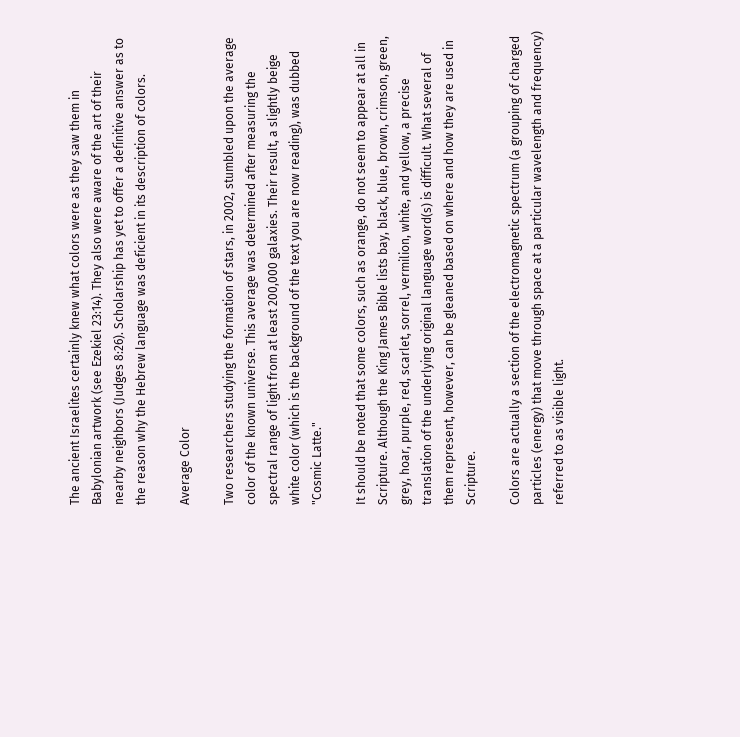The ancient Israelites certainly knew what colors were as they saw them in Babylonian artwork (see Ezekiel 23:14). They also were aware of the art of their nearby neighbors (Judges 8:26). Scholarship has yet to offer a definitive answer as to the reason why the Hebrew language was deficient in its description of colors.

Average Color

Two researchers studying the formation of stars, in 2002, stumbled upon the average color of the known universe. This average was determined after measuring the spectral range of light from at least 200,000 galaxies. Their result, a slightly beige white color (which is the background of the text you are now reading), was dubbed "Cosmic Latte."

It should be noted that some colors, such as orange, do not seem to appear at all in Scripture. Although the King James Bible lists bay, black, blue, brown, crimson, green, grey, hoar, purple, red, scarlet, sorrel, vermilion, white, and yellow, a precise translation of the underlying original language word(s) is difficult. What several of them represent, however, can be gleaned based on where and how they are used in Scripture.

Colors are actually a section of the electromagnetic spectrum (a grouping of charged particles (energy) that move through space at a particular wavelength and frequency) referred to as visible light.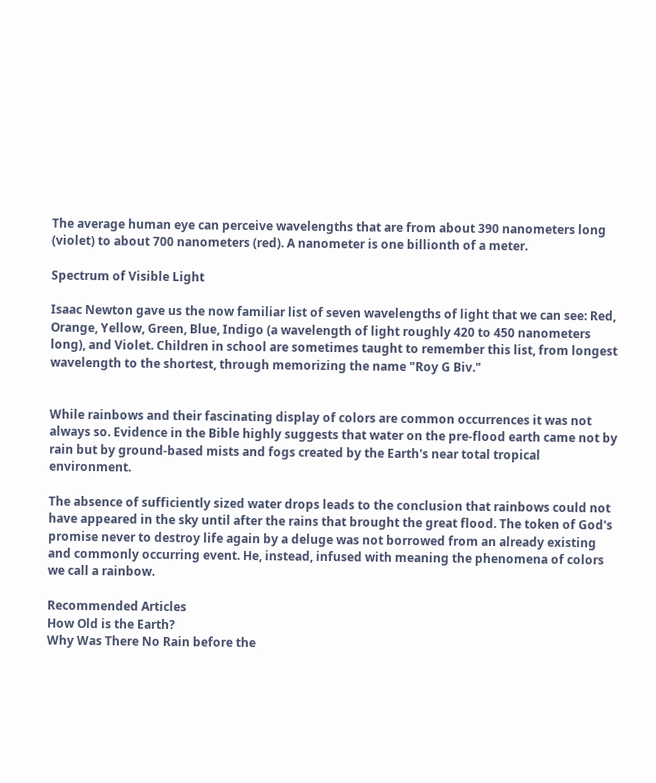The average human eye can perceive wavelengths that are from about 390 nanometers long (violet) to about 700 nanometers (red). A nanometer is one billionth of a meter.

Spectrum of Visible Light

Isaac Newton gave us the now familiar list of seven wavelengths of light that we can see: Red, Orange, Yellow, Green, Blue, Indigo (a wavelength of light roughly 420 to 450 nanometers long), and Violet. Children in school are sometimes taught to remember this list, from longest wavelength to the shortest, through memorizing the name "Roy G Biv."


While rainbows and their fascinating display of colors are common occurrences it was not always so. Evidence in the Bible highly suggests that water on the pre-flood earth came not by rain but by ground-based mists and fogs created by the Earth's near total tropical environment.

The absence of sufficiently sized water drops leads to the conclusion that rainbows could not have appeared in the sky until after the rains that brought the great flood. The token of God's promise never to destroy life again by a deluge was not borrowed from an already existing and commonly occurring event. He, instead, infused with meaning the phenomena of colors we call a rainbow.

Recommended Articles
How Old is the Earth?
Why Was There No Rain before the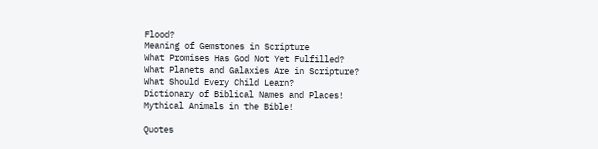Flood?
Meaning of Gemstones in Scripture
What Promises Has God Not Yet Fulfilled?
What Planets and Galaxies Are in Scripture?
What Should Every Child Learn?
Dictionary of Biblical Names and Places!
Mythical Animals in the Bible!

Quotes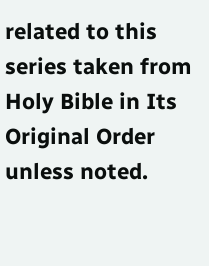related to this series taken from
Holy Bible in Its Original Order
unless noted.